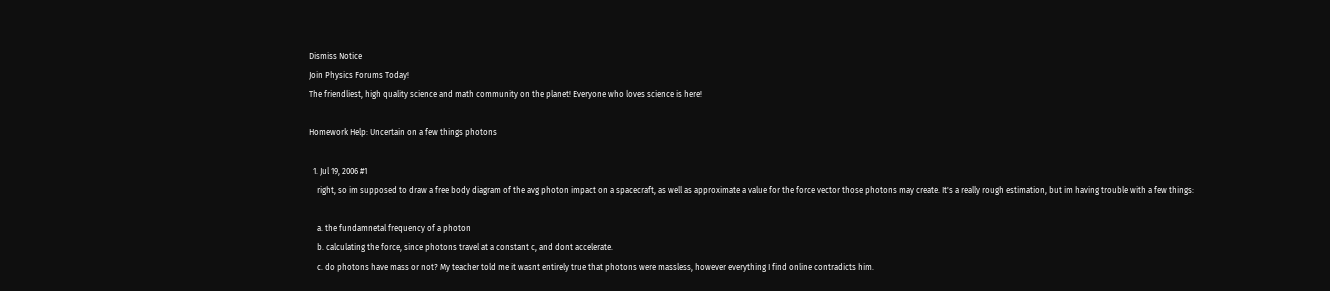Dismiss Notice
Join Physics Forums Today!
The friendliest, high quality science and math community on the planet! Everyone who loves science is here!

Homework Help: Uncertain on a few things photons

  1. Jul 19, 2006 #1
    right, so im supposed to draw a free body diagram of the avg photon impact on a spacecraft, as well as approximate a value for the force vector those photons may create. It's a really rough estimation, but im having trouble with a few things:

    a. the fundamnetal frequency of a photon
    b. calculating the force, since photons travel at a constant c, and dont accelerate.
    c. do photons have mass or not? My teacher told me it wasnt entirely true that photons were massless, however everything I find online contradicts him.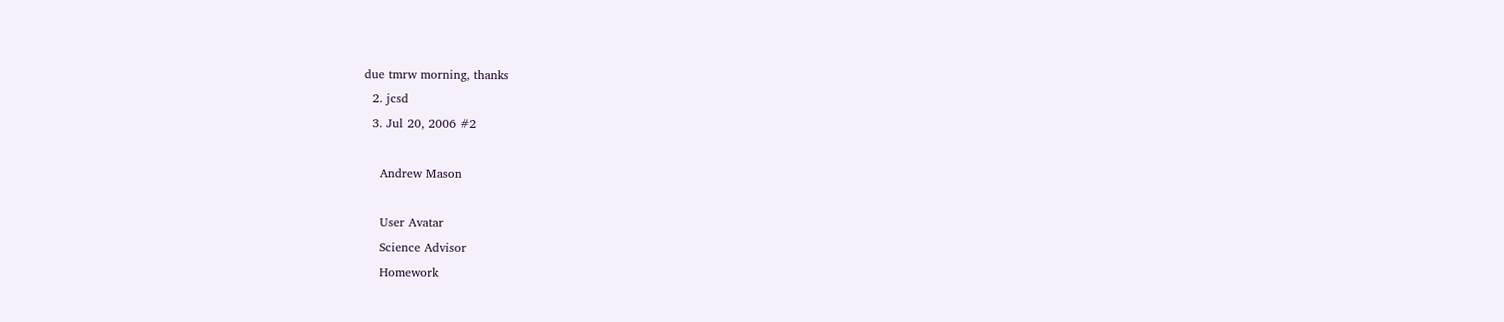due tmrw morning, thanks
  2. jcsd
  3. Jul 20, 2006 #2

    Andrew Mason

    User Avatar
    Science Advisor
    Homework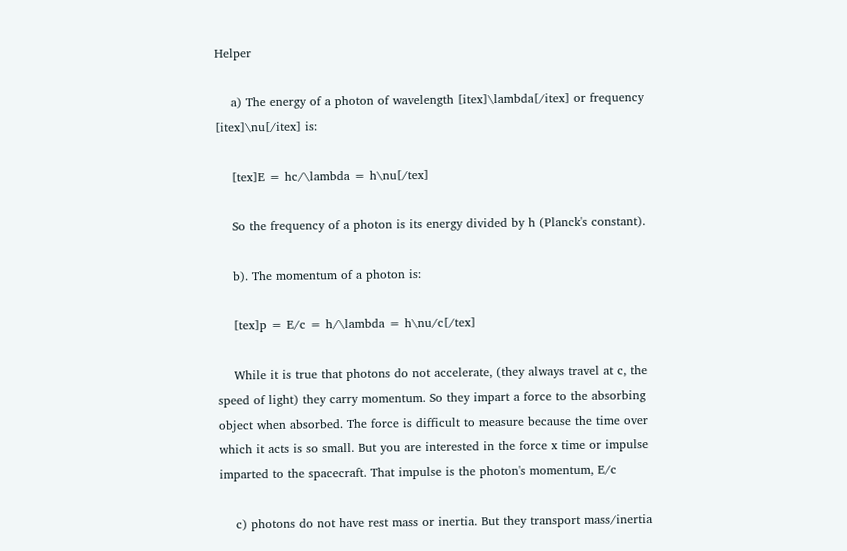Helper

    a) The energy of a photon of wavelength [itex]\lambda[/itex] or frequency [itex]\nu[/itex] is:

    [tex]E = hc/\lambda = h\nu[/tex]

    So the frequency of a photon is its energy divided by h (Planck's constant).

    b). The momentum of a photon is:

    [tex]p = E/c = h/\lambda = h\nu/c[/tex]

    While it is true that photons do not accelerate, (they always travel at c, the speed of light) they carry momentum. So they impart a force to the absorbing object when absorbed. The force is difficult to measure because the time over which it acts is so small. But you are interested in the force x time or impulse imparted to the spacecraft. That impulse is the photon's momentum, E/c

    c) photons do not have rest mass or inertia. But they transport mass/inertia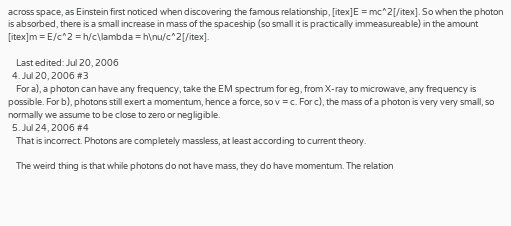across space, as Einstein first noticed when discovering the famous relationship, [itex]E = mc^2[/itex]. So when the photon is absorbed, there is a small increase in mass of the spaceship (so small it is practically immeasureable) in the amount [itex]m = E/c^2 = h/c\lambda = h\nu/c^2[/itex].

    Last edited: Jul 20, 2006
  4. Jul 20, 2006 #3
    For a), a photon can have any frequency, take the EM spectrum for eg, from X-ray to microwave, any frequency is possible. For b), photons still exert a momentum, hence a force, so v = c. For c), the mass of a photon is very very small, so normally we assume to be close to zero or negligible.
  5. Jul 24, 2006 #4
    That is incorrect. Photons are completely massless, at least according to current theory.

    The weird thing is that while photons do not have mass, they do have momentum. The relation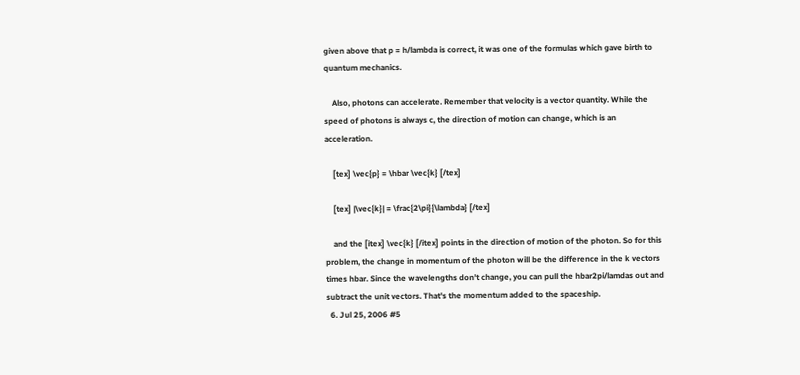given above that p = h/lambda is correct, it was one of the formulas which gave birth to quantum mechanics.

    Also, photons can accelerate. Remember that velocity is a vector quantity. While the speed of photons is always c, the direction of motion can change, which is an acceleration.

    [tex] \vec{p} = \hbar \vec{k} [/tex]

    [tex] |\vec{k}| = \frac{2\pi}{\lambda} [/tex]

    and the [itex] \vec{k} [/itex] points in the direction of motion of the photon. So for this problem, the change in momentum of the photon will be the difference in the k vectors times hbar. Since the wavelengths don't change, you can pull the hbar2pi/lamdas out and subtract the unit vectors. That's the momentum added to the spaceship.
  6. Jul 25, 2006 #5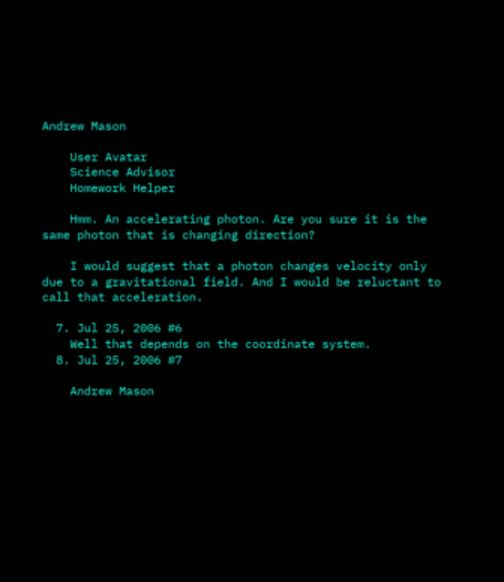Andrew Mason

    User Avatar
    Science Advisor
    Homework Helper

    Hmm. An accelerating photon. Are you sure it is the same photon that is changing direction?

    I would suggest that a photon changes velocity only due to a gravitational field. And I would be reluctant to call that acceleration.

  7. Jul 25, 2006 #6
    Well that depends on the coordinate system.
  8. Jul 25, 2006 #7

    Andrew Mason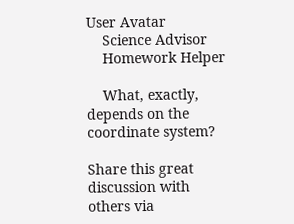User Avatar
    Science Advisor
    Homework Helper

    What, exactly, depends on the coordinate system?

Share this great discussion with others via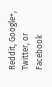Reddit, Google+, Twitter, or Facebook